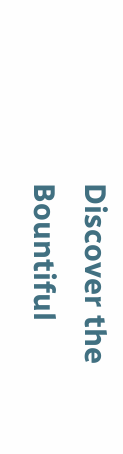Discover the Bountiful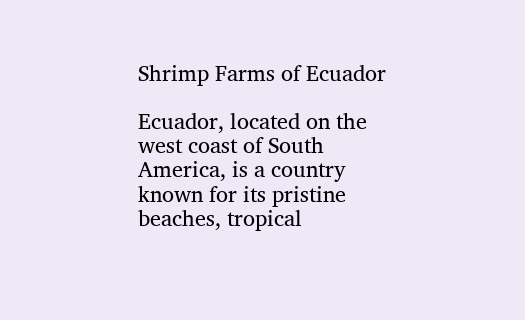Shrimp Farms of Ecuador

Ecuador, located on the west coast of South America, is a country known for its pristine beaches, tropical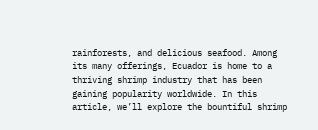rainforests, and delicious seafood. Among its many offerings, Ecuador is home to a thriving shrimp industry that has been gaining popularity worldwide. In this article, we’ll explore the bountiful shrimp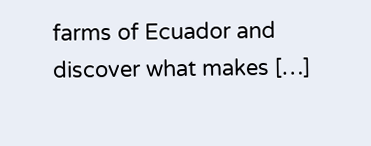farms of Ecuador and discover what makes […]